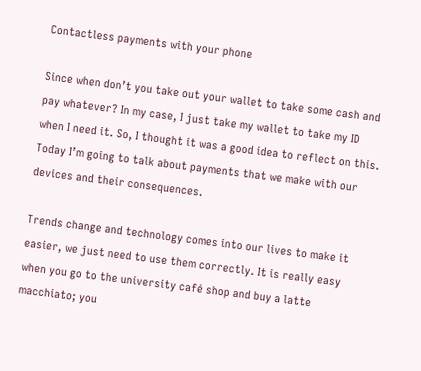Contactless payments with your phone

Since when don’t you take out your wallet to take some cash and pay whatever? In my case, I just take my wallet to take my ID when I need it. So, I thought it was a good idea to reflect on this. Today I’m going to talk about payments that we make with our devices and their consequences.

Trends change and technology comes into our lives to make it easier, we just need to use them correctly. It is really easy when you go to the university café shop and buy a latte macchiato; you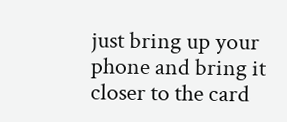just bring up your phone and bring it closer to the card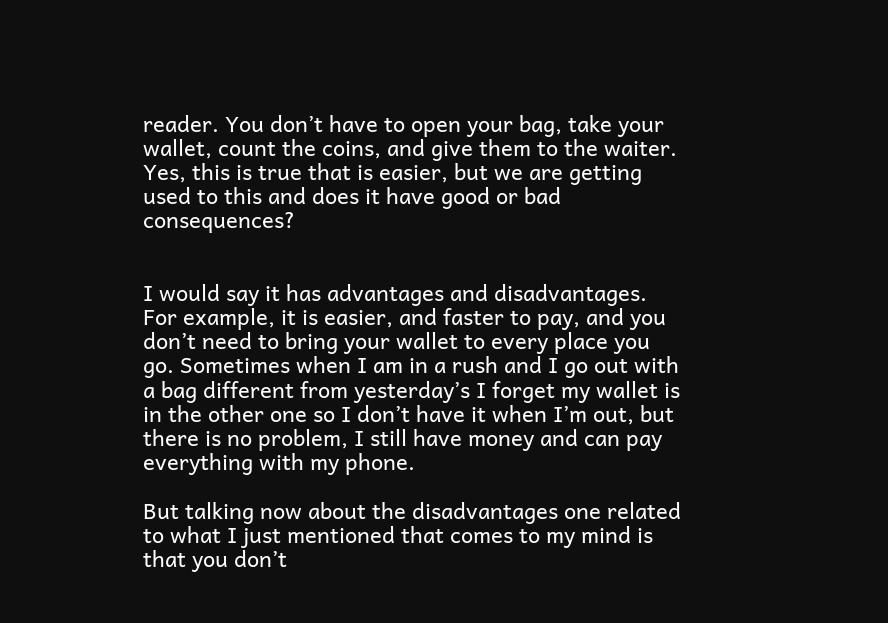reader. You don’t have to open your bag, take your wallet, count the coins, and give them to the waiter. Yes, this is true that is easier, but we are getting used to this and does it have good or bad consequences?


I would say it has advantages and disadvantages. For example, it is easier, and faster to pay, and you don’t need to bring your wallet to every place you go. Sometimes when I am in a rush and I go out with a bag different from yesterday’s I forget my wallet is in the other one so I don’t have it when I’m out, but there is no problem, I still have money and can pay everything with my phone.

But talking now about the disadvantages one related to what I just mentioned that comes to my mind is that you don’t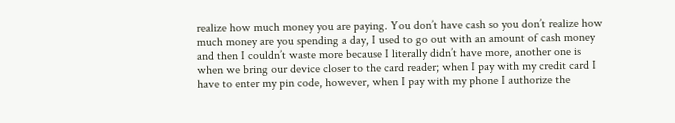realize how much money you are paying. You don’t have cash so you don’t realize how much money are you spending a day, I used to go out with an amount of cash money and then I couldn’t waste more because I literally didn’t have more, another one is when we bring our device closer to the card reader; when I pay with my credit card I have to enter my pin code, however, when I pay with my phone I authorize the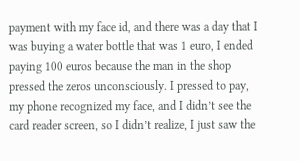payment with my face id, and there was a day that I was buying a water bottle that was 1 euro, I ended paying 100 euros because the man in the shop pressed the zeros unconsciously. I pressed to pay, my phone recognized my face, and I didn’t see the card reader screen, so I didn’t realize, I just saw the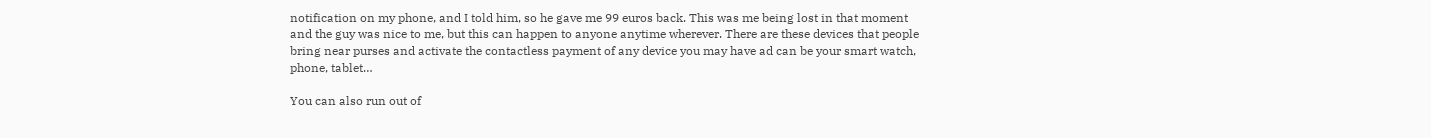notification on my phone, and I told him, so he gave me 99 euros back. This was me being lost in that moment and the guy was nice to me, but this can happen to anyone anytime wherever. There are these devices that people bring near purses and activate the contactless payment of any device you may have ad can be your smart watch, phone, tablet…

You can also run out of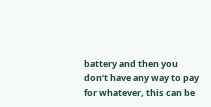battery and then you don’t have any way to pay for whatever, this can be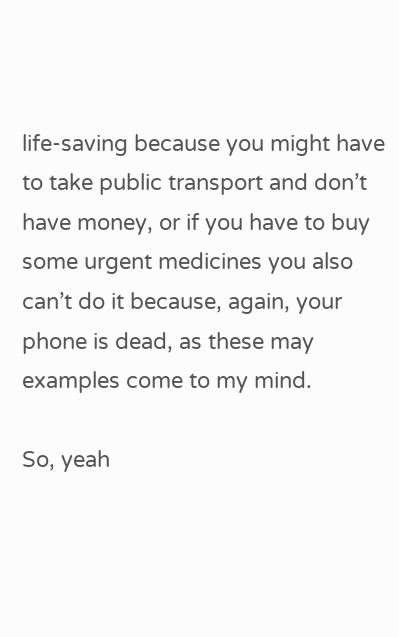life-saving because you might have to take public transport and don’t have money, or if you have to buy some urgent medicines you also can’t do it because, again, your phone is dead, as these may examples come to my mind.

So, yeah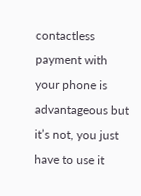contactless payment with your phone is advantageous but it’s not, you just have to use it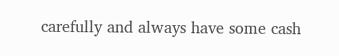carefully and always have some cash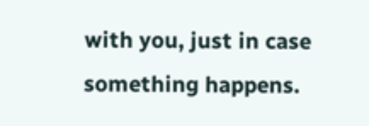with you, just in case something happens.